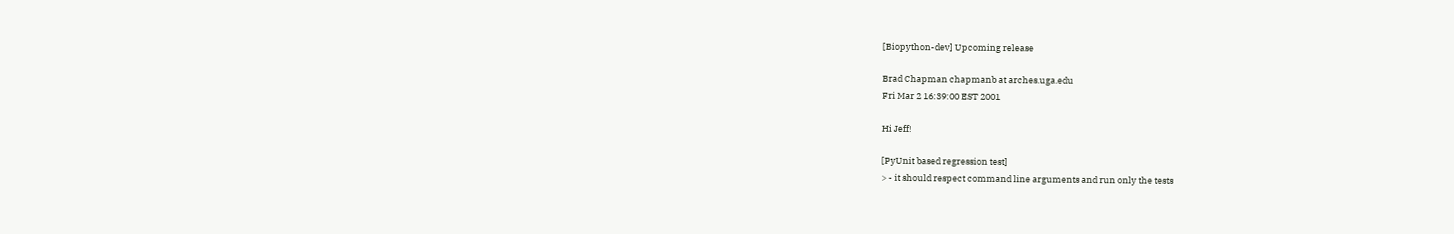[Biopython-dev] Upcoming release

Brad Chapman chapmanb at arches.uga.edu
Fri Mar 2 16:39:00 EST 2001

Hi Jeff!

[PyUnit based regression test]
> - it should respect command line arguments and run only the tests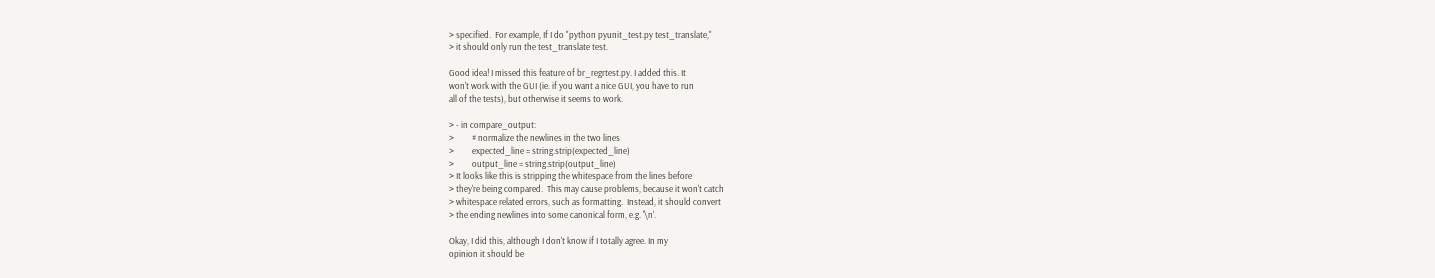> specified.  For example, If I do "python pyunit_test.py test_translate,"
> it should only run the test_translate test.

Good idea! I missed this feature of br_regrtest.py. I added this. It
won't work with the GUI (ie. if you want a nice GUI, you have to run
all of the tests), but otherwise it seems to work.

> - in compare_output:
>         # normalize the newlines in the two lines
>         expected_line = string.strip(expected_line)
>         output_line = string.strip(output_line)
> It looks like this is stripping the whitespace from the lines before
> they're being compared.  This may cause problems, because it won't catch
> whitespace related errors, such as formatting.  Instead, it should convert
> the ending newlines into some canonical form, e.g. '\n'.

Okay, I did this, although I don't know if I totally agree. In my
opinion it should be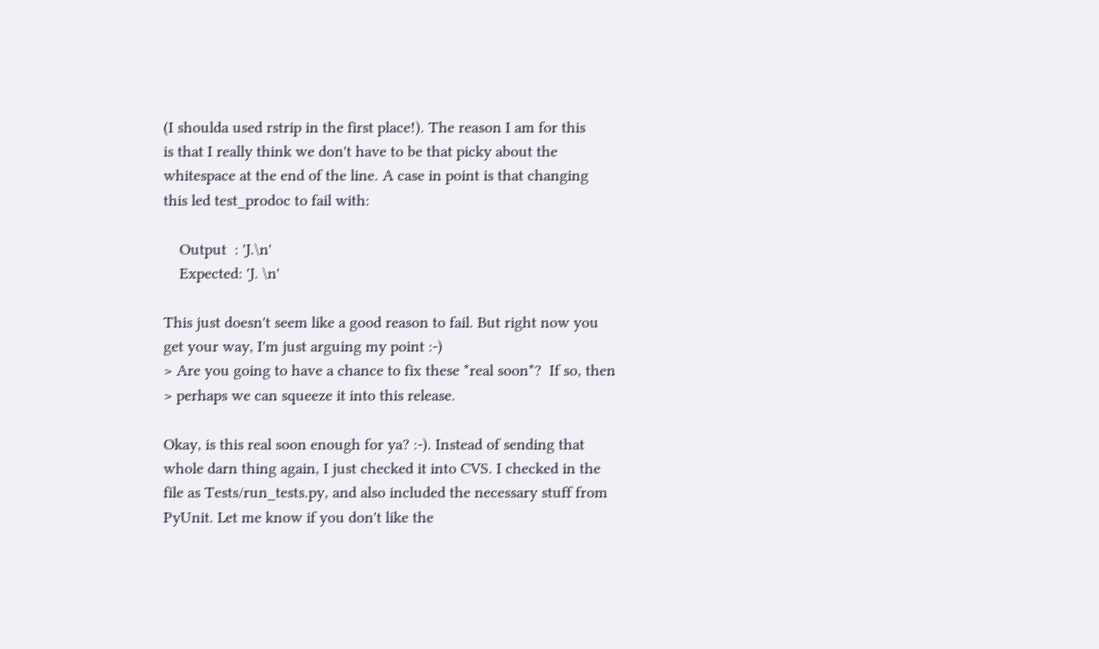(I shoulda used rstrip in the first place!). The reason I am for this
is that I really think we don't have to be that picky about the
whitespace at the end of the line. A case in point is that changing
this led test_prodoc to fail with:

    Output  : 'J.\n'
    Expected: 'J. \n'

This just doesn't seem like a good reason to fail. But right now you
get your way, I'm just arguing my point :-)
> Are you going to have a chance to fix these *real soon*?  If so, then
> perhaps we can squeeze it into this release.

Okay, is this real soon enough for ya? :-). Instead of sending that
whole darn thing again, I just checked it into CVS. I checked in the
file as Tests/run_tests.py, and also included the necessary stuff from
PyUnit. Let me know if you don't like the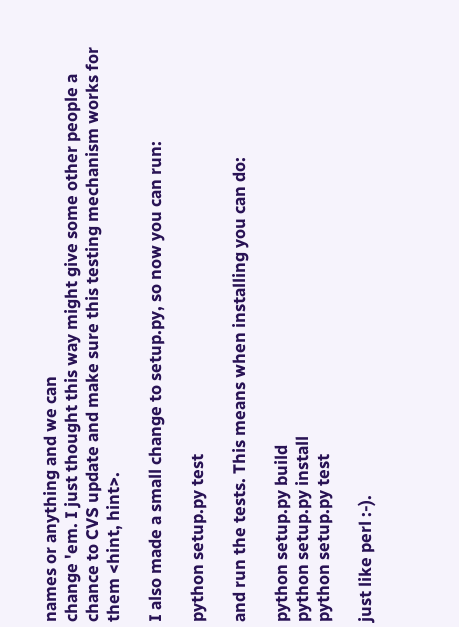names or anything and we can
change 'em. I just thought this way might give some other people a
chance to CVS update and make sure this testing mechanism works for
them <hint, hint>.

I also made a small change to setup.py, so now you can run:

python setup.py test

and run the tests. This means when installing you can do:

python setup.py build
python setup.py install
python setup.py test

just like perl :-).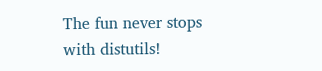The fun never stops with distutils!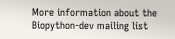More information about the Biopython-dev mailing list